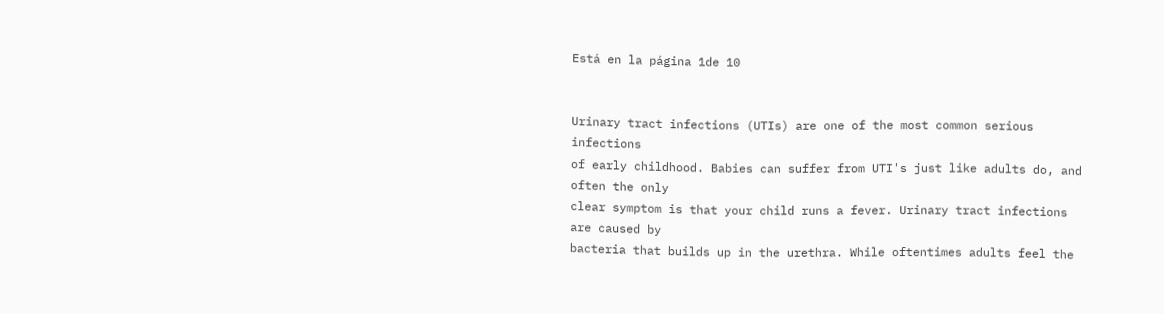Está en la página 1de 10


Urinary tract infections (UTIs) are one of the most common serious infections
of early childhood. Babies can suffer from UTI's just like adults do, and often the only
clear symptom is that your child runs a fever. Urinary tract infections are caused by
bacteria that builds up in the urethra. While oftentimes adults feel the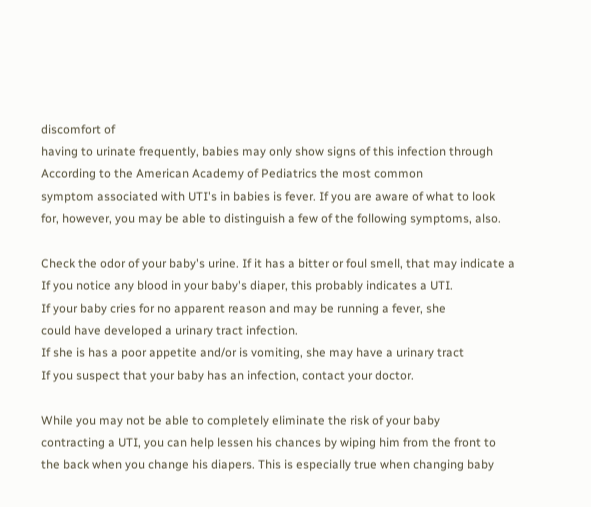discomfort of
having to urinate frequently, babies may only show signs of this infection through
According to the American Academy of Pediatrics the most common
symptom associated with UTI's in babies is fever. If you are aware of what to look
for, however, you may be able to distinguish a few of the following symptoms, also.

Check the odor of your baby's urine. If it has a bitter or foul smell, that may indicate a
If you notice any blood in your baby's diaper, this probably indicates a UTI.
If your baby cries for no apparent reason and may be running a fever, she
could have developed a urinary tract infection.
If she is has a poor appetite and/or is vomiting, she may have a urinary tract
If you suspect that your baby has an infection, contact your doctor.

While you may not be able to completely eliminate the risk of your baby
contracting a UTI, you can help lessen his chances by wiping him from the front to
the back when you change his diapers. This is especially true when changing baby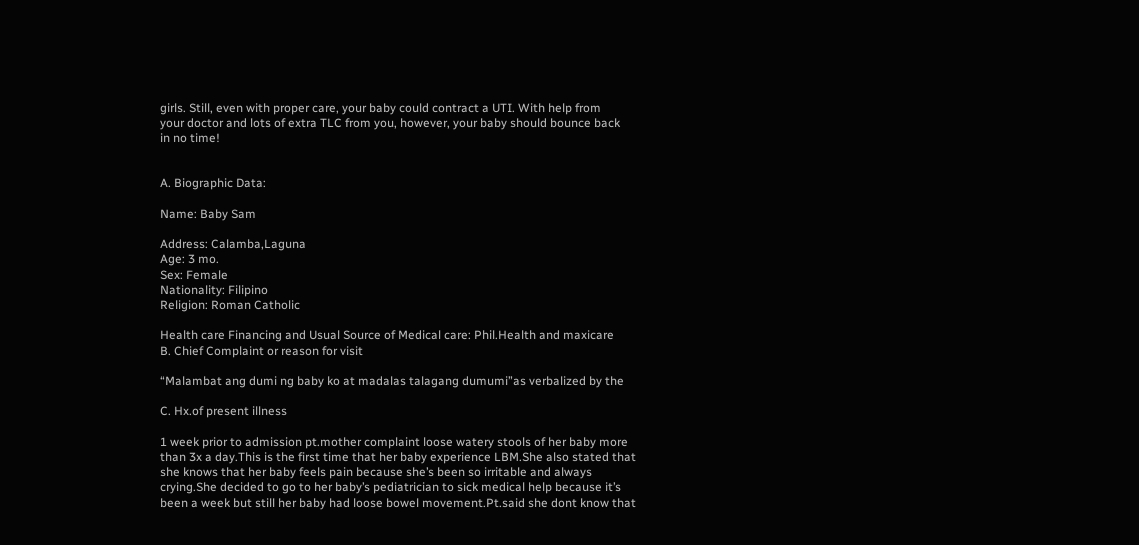girls. Still, even with proper care, your baby could contract a UTI. With help from
your doctor and lots of extra TLC from you, however, your baby should bounce back
in no time!


A. Biographic Data:

Name: Baby Sam

Address: Calamba,Laguna
Age: 3 mo.
Sex: Female
Nationality: Filipino
Religion: Roman Catholic

Health care Financing and Usual Source of Medical care: Phil.Health and maxicare
B. Chief Complaint or reason for visit

“Malambat ang dumi ng baby ko at madalas talagang dumumi”as verbalized by the

C. Hx.of present illness

1 week prior to admission pt.mother complaint loose watery stools of her baby more
than 3x a day.This is the first time that her baby experience LBM.She also stated that
she knows that her baby feels pain because she’s been so irritable and always
crying.She decided to go to her baby’s pediatrician to sick medical help because it’s
been a week but still her baby had loose bowel movement.Pt.said she dont know that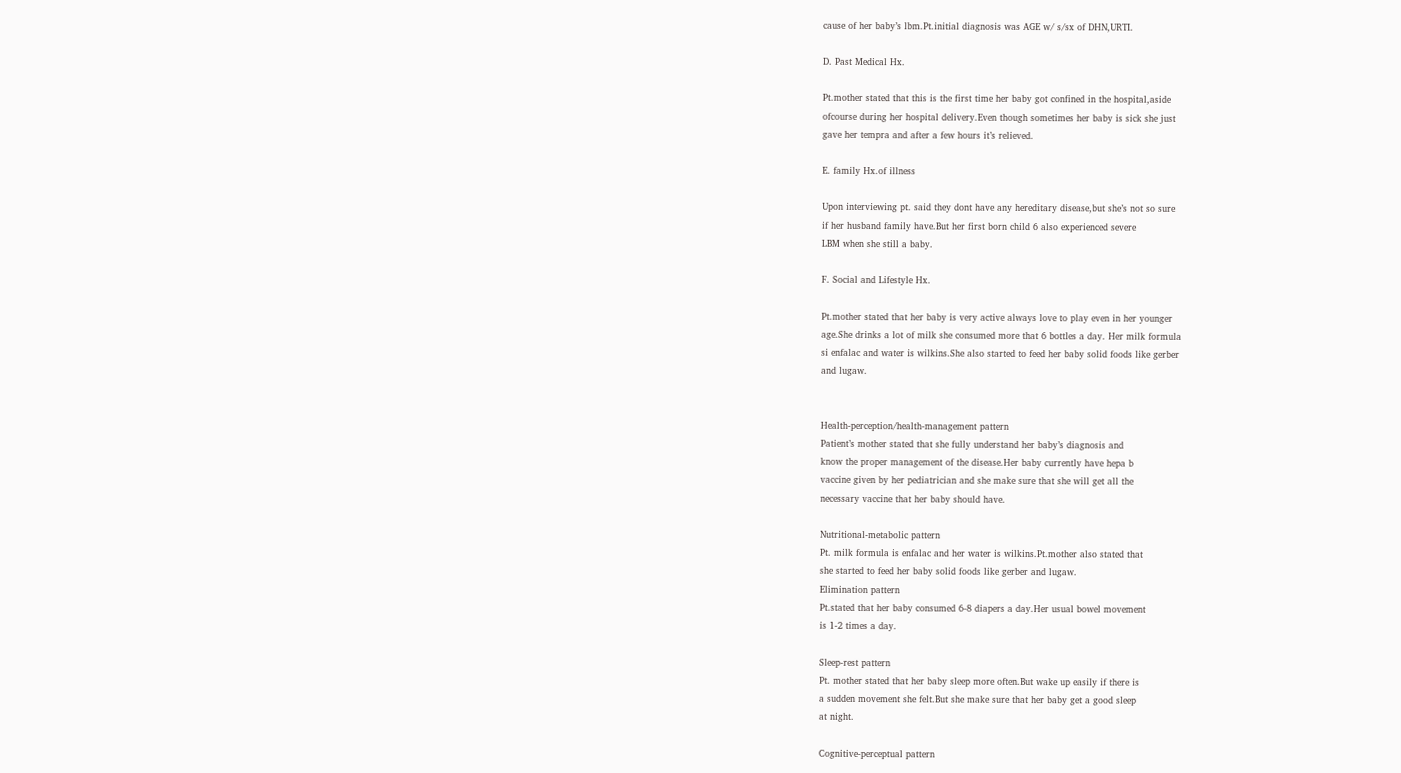cause of her baby’s lbm.Pt.initial diagnosis was AGE w/ s/sx of DHN,URTI.

D. Past Medical Hx.

Pt.mother stated that this is the first time her baby got confined in the hospital,aside
ofcourse during her hospital delivery.Even though sometimes her baby is sick she just
gave her tempra and after a few hours it’s relieved.

E. family Hx.of illness

Upon interviewing pt. said they dont have any hereditary disease,but she’s not so sure
if her husband family have.But her first born child 6 also experienced severe
LBM when she still a baby.

F. Social and Lifestyle Hx.

Pt.mother stated that her baby is very active always love to play even in her younger
age.She drinks a lot of milk she consumed more that 6 bottles a day. Her milk formula
si enfalac and water is wilkins.She also started to feed her baby solid foods like gerber
and lugaw.


Health-perception/health-management pattern
Patient’s mother stated that she fully understand her baby’s diagnosis and
know the proper management of the disease.Her baby currently have hepa b
vaccine given by her pediatrician and she make sure that she will get all the
necessary vaccine that her baby should have.

Nutritional-metabolic pattern
Pt. milk formula is enfalac and her water is wilkins.Pt.mother also stated that
she started to feed her baby solid foods like gerber and lugaw.
Elimination pattern
Pt.stated that her baby consumed 6-8 diapers a day.Her usual bowel movement
is 1-2 times a day.

Sleep-rest pattern
Pt. mother stated that her baby sleep more often.But wake up easily if there is
a sudden movement she felt.But she make sure that her baby get a good sleep
at night.

Cognitive-perceptual pattern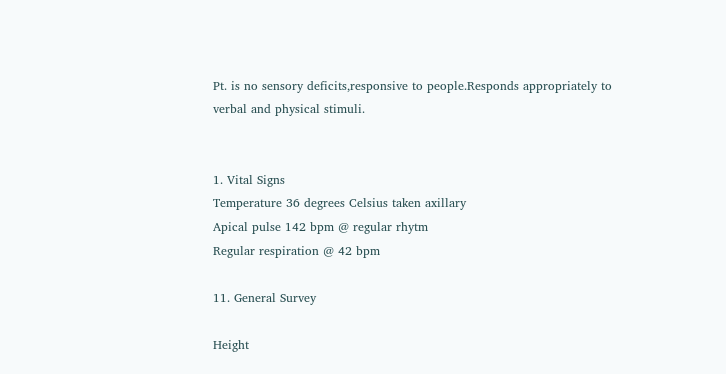Pt. is no sensory deficits,responsive to people.Responds appropriately to
verbal and physical stimuli.


1. Vital Signs
Temperature 36 degrees Celsius taken axillary
Apical pulse 142 bpm @ regular rhytm
Regular respiration @ 42 bpm

11. General Survey

Height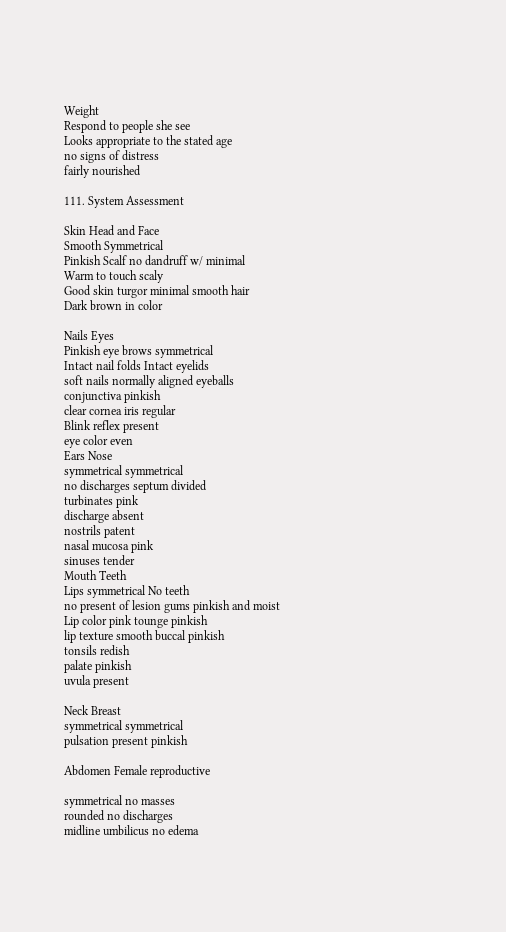Weight
Respond to people she see
Looks appropriate to the stated age
no signs of distress
fairly nourished

111. System Assessment

Skin Head and Face
Smooth Symmetrical
Pinkish Scalf no dandruff w/ minimal
Warm to touch scaly
Good skin turgor minimal smooth hair
Dark brown in color

Nails Eyes
Pinkish eye brows symmetrical
Intact nail folds Intact eyelids
soft nails normally aligned eyeballs
conjunctiva pinkish
clear cornea iris regular
Blink reflex present
eye color even
Ears Nose
symmetrical symmetrical
no discharges septum divided
turbinates pink
discharge absent
nostrils patent
nasal mucosa pink
sinuses tender
Mouth Teeth
Lips symmetrical No teeth
no present of lesion gums pinkish and moist
Lip color pink tounge pinkish
lip texture smooth buccal pinkish
tonsils redish
palate pinkish
uvula present

Neck Breast
symmetrical symmetrical
pulsation present pinkish

Abdomen Female reproductive

symmetrical no masses
rounded no discharges
midline umbilicus no edema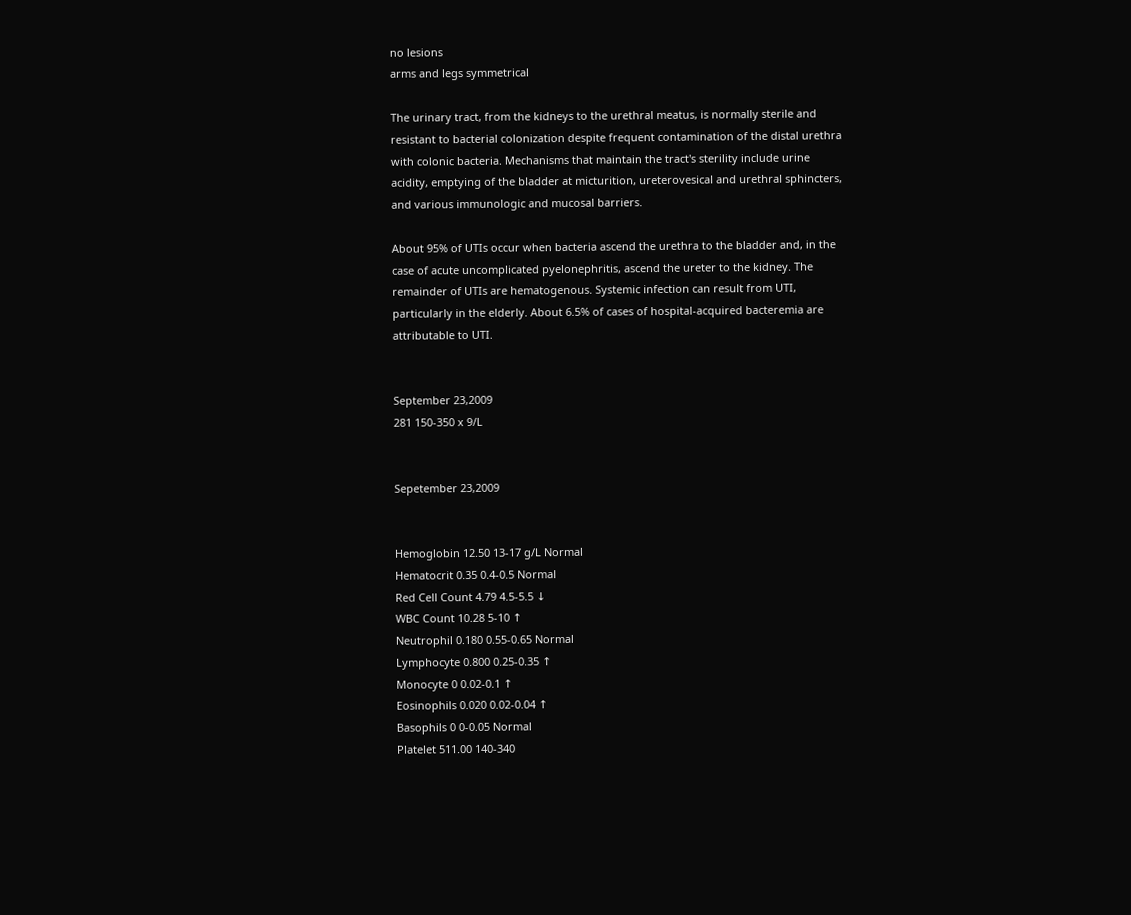no lesions
arms and legs symmetrical

The urinary tract, from the kidneys to the urethral meatus, is normally sterile and
resistant to bacterial colonization despite frequent contamination of the distal urethra
with colonic bacteria. Mechanisms that maintain the tract's sterility include urine
acidity, emptying of the bladder at micturition, ureterovesical and urethral sphincters,
and various immunologic and mucosal barriers.

About 95% of UTIs occur when bacteria ascend the urethra to the bladder and, in the
case of acute uncomplicated pyelonephritis, ascend the ureter to the kidney. The
remainder of UTIs are hematogenous. Systemic infection can result from UTI,
particularly in the elderly. About 6.5% of cases of hospital-acquired bacteremia are
attributable to UTI.


September 23,2009
281 150-350 x 9/L


Sepetember 23,2009


Hemoglobin 12.50 13-17 g/L Normal
Hematocrit 0.35 0.4-0.5 Normal
Red Cell Count 4.79 4.5-5.5 ↓
WBC Count 10.28 5-10 ↑
Neutrophil 0.180 0.55-0.65 Normal
Lymphocyte 0.800 0.25-0.35 ↑
Monocyte 0 0.02-0.1 ↑
Eosinophils 0.020 0.02-0.04 ↑
Basophils 0 0-0.05 Normal
Platelet 511.00 140-340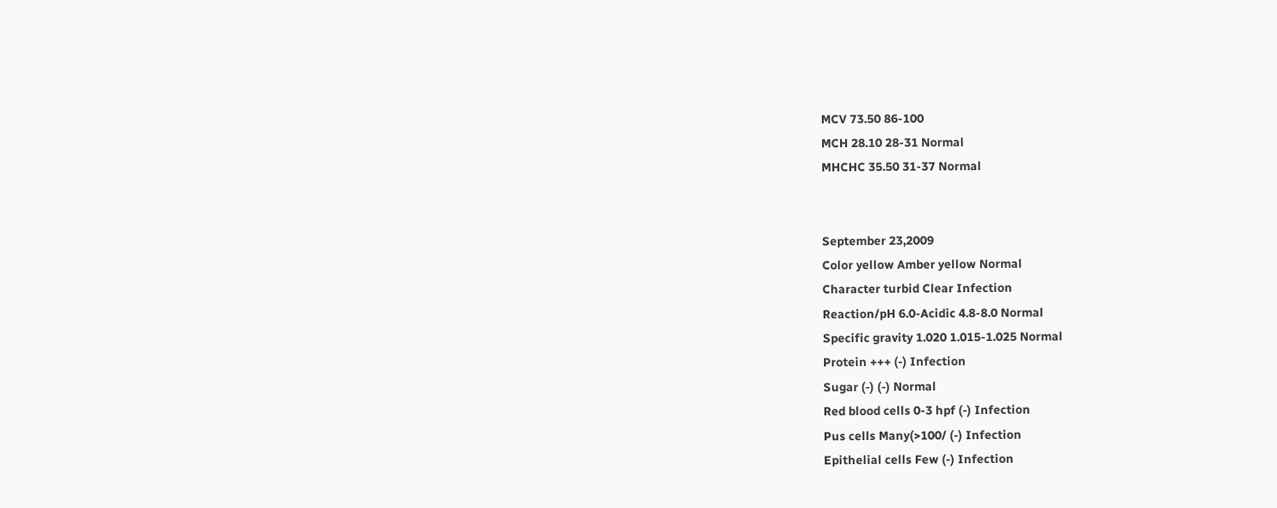MCV 73.50 86-100
MCH 28.10 28-31 Normal
MHCHC 35.50 31-37 Normal


September 23,2009
Color yellow Amber yellow Normal
Character turbid Clear Infection
Reaction/pH 6.0-Acidic 4.8-8.0 Normal
Specific gravity 1.020 1.015-1.025 Normal
Protein +++ (-) Infection
Sugar (-) (-) Normal
Red blood cells 0-3 hpf (-) Infection
Pus cells Many(>100/ (-) Infection
Epithelial cells Few (-) Infection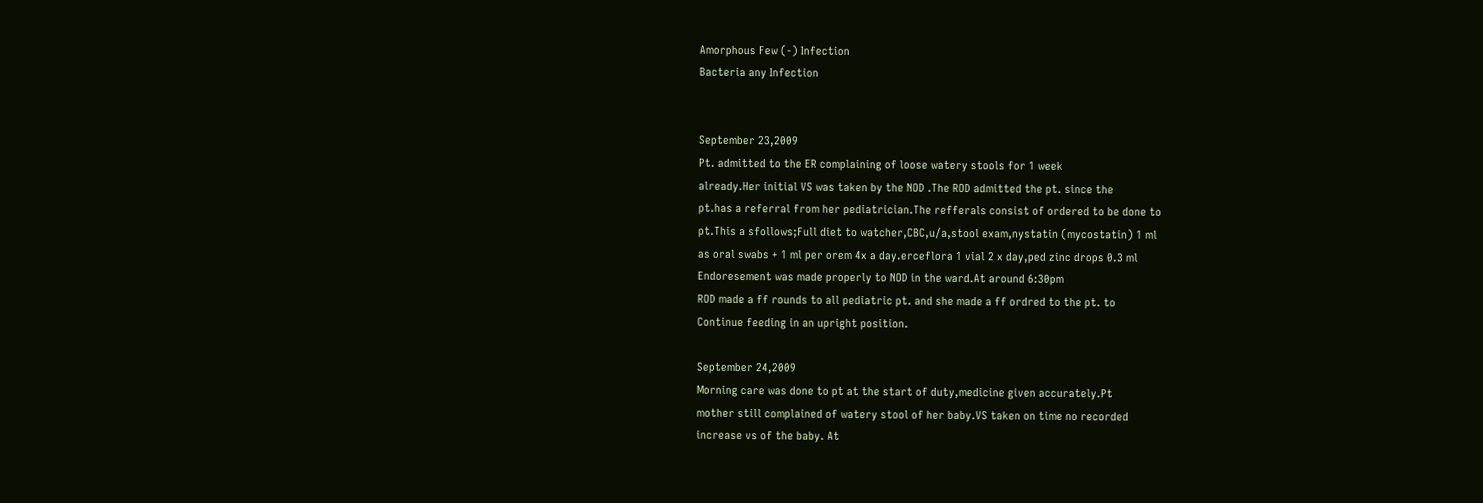Amorphous Few (-) Infection
Bacteria any Infection


September 23,2009
Pt. admitted to the ER complaining of loose watery stools for 1 week
already.Her initial VS was taken by the NOD .The ROD admitted the pt. since the
pt.has a referral from her pediatrician.The refferals consist of ordered to be done to
pt.This a sfollows;Full diet to watcher,CBC,u/a,stool exam,nystatin (mycostatin) 1 ml
as oral swabs + 1 ml per orem 4x a day.erceflora 1 vial 2 x day,ped zinc drops 0.3 ml
Endoresement was made properly to NOD in the ward.At around 6:30pm
ROD made a ff rounds to all pediatric pt. and she made a ff ordred to the pt. to
Continue feeding in an upright position.

September 24,2009
Morning care was done to pt at the start of duty,medicine given accurately.Pt
mother still complained of watery stool of her baby.VS taken on time no recorded
increase vs of the baby. At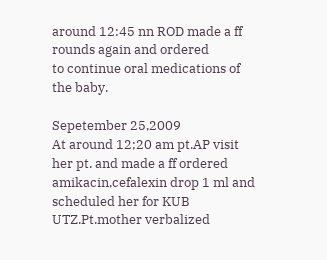around 12:45 nn ROD made a ff rounds again and ordered
to continue oral medications of the baby.

Sepetember 25,2009
At around 12;20 am pt.AP visit her pt. and made a ff ordered
amikacin,cefalexin drop 1 ml and scheduled her for KUB UTZ.Pt.mother verbalized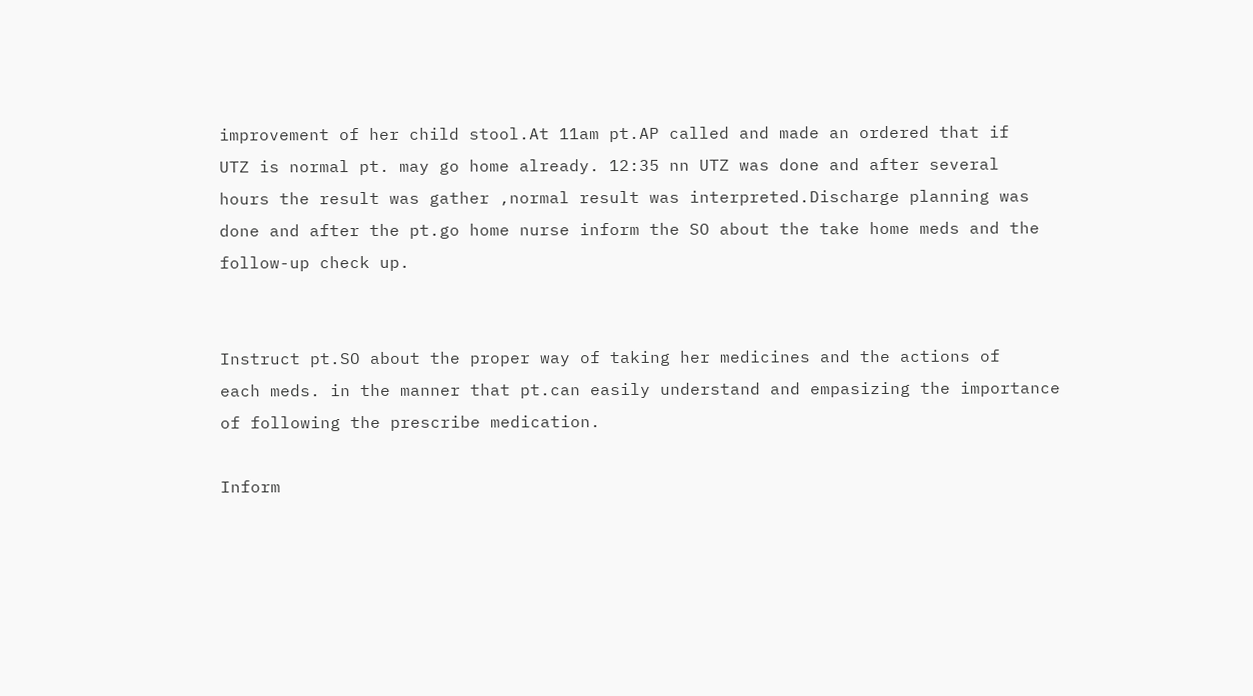improvement of her child stool.At 11am pt.AP called and made an ordered that if
UTZ is normal pt. may go home already. 12:35 nn UTZ was done and after several
hours the result was gather ,normal result was interpreted.Discharge planning was
done and after the pt.go home nurse inform the SO about the take home meds and the
follow-up check up.


Instruct pt.SO about the proper way of taking her medicines and the actions of
each meds. in the manner that pt.can easily understand and empasizing the importance
of following the prescribe medication.

Inform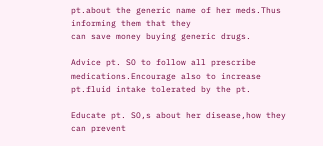pt.about the generic name of her meds.Thus informing them that they
can save money buying generic drugs.

Advice pt. SO to follow all prescribe medications.Encourage also to increase
pt.fluid intake tolerated by the pt.

Educate pt. SO,s about her disease,how they can prevent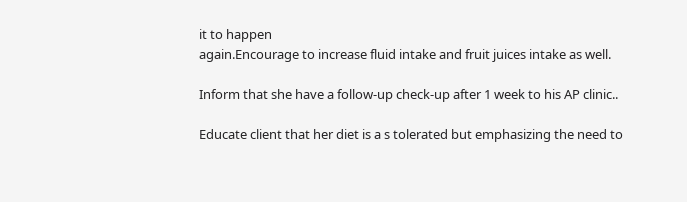it to happen
again.Encourage to increase fluid intake and fruit juices intake as well.

Inform that she have a follow-up check-up after 1 week to his AP clinic..

Educate client that her diet is a s tolerated but emphasizing the need to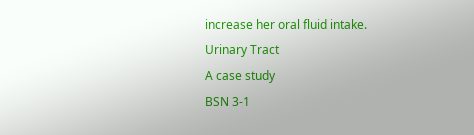increase her oral fluid intake.
Urinary Tract
A case study
BSN 3-1